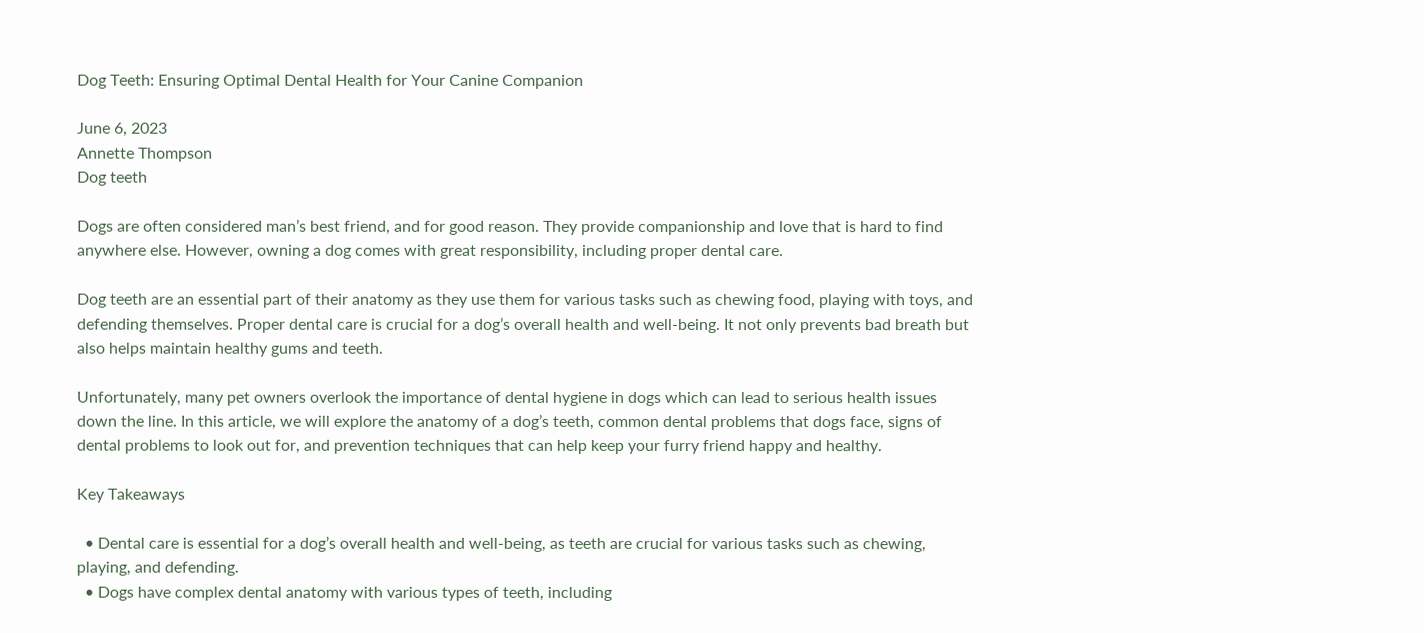Dog Teeth: Ensuring Optimal Dental Health for Your Canine Companion

June 6, 2023
Annette Thompson
Dog teeth

Dogs are often considered man’s best friend, and for good reason. They provide companionship and love that is hard to find anywhere else. However, owning a dog comes with great responsibility, including proper dental care.

Dog teeth are an essential part of their anatomy as they use them for various tasks such as chewing food, playing with toys, and defending themselves. Proper dental care is crucial for a dog’s overall health and well-being. It not only prevents bad breath but also helps maintain healthy gums and teeth.

Unfortunately, many pet owners overlook the importance of dental hygiene in dogs which can lead to serious health issues down the line. In this article, we will explore the anatomy of a dog’s teeth, common dental problems that dogs face, signs of dental problems to look out for, and prevention techniques that can help keep your furry friend happy and healthy.

Key Takeaways

  • Dental care is essential for a dog’s overall health and well-being, as teeth are crucial for various tasks such as chewing, playing, and defending.
  • Dogs have complex dental anatomy with various types of teeth, including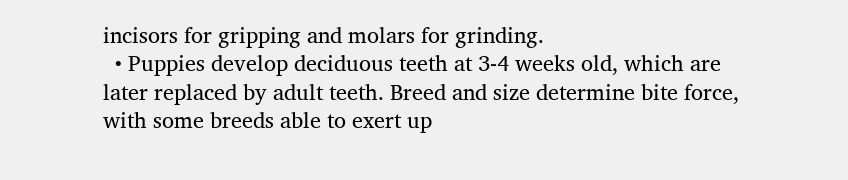incisors for gripping and molars for grinding.
  • Puppies develop deciduous teeth at 3-4 weeks old, which are later replaced by adult teeth. Breed and size determine bite force, with some breeds able to exert up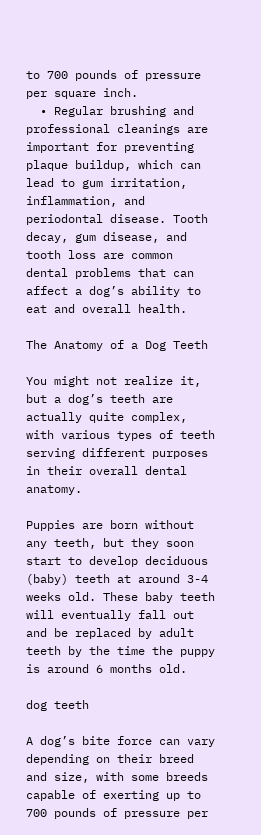to 700 pounds of pressure per square inch.
  • Regular brushing and professional cleanings are important for preventing plaque buildup, which can lead to gum irritation, inflammation, and periodontal disease. Tooth decay, gum disease, and tooth loss are common dental problems that can affect a dog’s ability to eat and overall health.

The Anatomy of a Dog Teeth

You might not realize it, but a dog’s teeth are actually quite complex, with various types of teeth serving different purposes in their overall dental anatomy.

Puppies are born without any teeth, but they soon start to develop deciduous (baby) teeth at around 3-4 weeks old. These baby teeth will eventually fall out and be replaced by adult teeth by the time the puppy is around 6 months old.

dog teeth

A dog’s bite force can vary depending on their breed and size, with some breeds capable of exerting up to 700 pounds of pressure per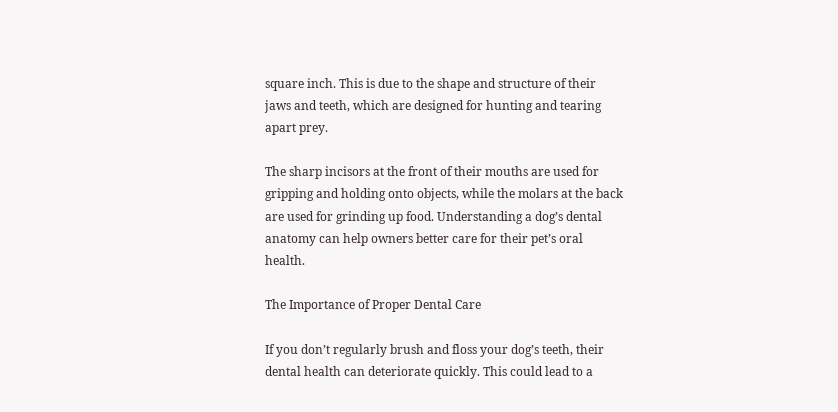square inch. This is due to the shape and structure of their jaws and teeth, which are designed for hunting and tearing apart prey.

The sharp incisors at the front of their mouths are used for gripping and holding onto objects, while the molars at the back are used for grinding up food. Understanding a dog’s dental anatomy can help owners better care for their pet’s oral health.

The Importance of Proper Dental Care

If you don’t regularly brush and floss your dog’s teeth, their dental health can deteriorate quickly. This could lead to a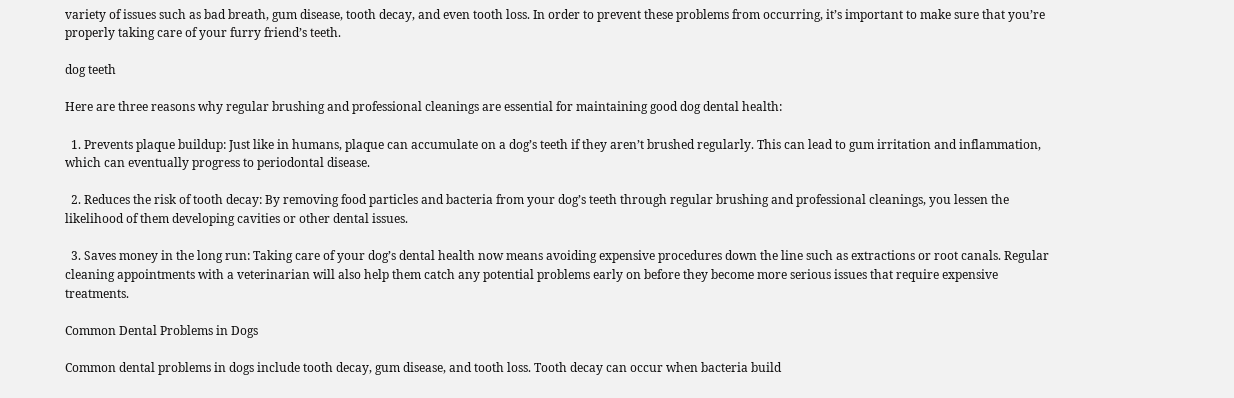variety of issues such as bad breath, gum disease, tooth decay, and even tooth loss. In order to prevent these problems from occurring, it’s important to make sure that you’re properly taking care of your furry friend’s teeth.

dog teeth

Here are three reasons why regular brushing and professional cleanings are essential for maintaining good dog dental health:

  1. Prevents plaque buildup: Just like in humans, plaque can accumulate on a dog’s teeth if they aren’t brushed regularly. This can lead to gum irritation and inflammation, which can eventually progress to periodontal disease.

  2. Reduces the risk of tooth decay: By removing food particles and bacteria from your dog’s teeth through regular brushing and professional cleanings, you lessen the likelihood of them developing cavities or other dental issues.

  3. Saves money in the long run: Taking care of your dog’s dental health now means avoiding expensive procedures down the line such as extractions or root canals. Regular cleaning appointments with a veterinarian will also help them catch any potential problems early on before they become more serious issues that require expensive treatments.

Common Dental Problems in Dogs

Common dental problems in dogs include tooth decay, gum disease, and tooth loss. Tooth decay can occur when bacteria build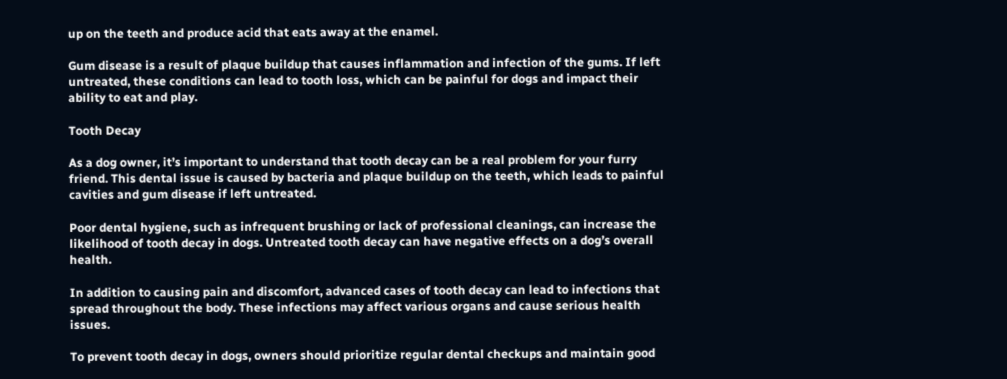up on the teeth and produce acid that eats away at the enamel.

Gum disease is a result of plaque buildup that causes inflammation and infection of the gums. If left untreated, these conditions can lead to tooth loss, which can be painful for dogs and impact their ability to eat and play.

Tooth Decay

As a dog owner, it’s important to understand that tooth decay can be a real problem for your furry friend. This dental issue is caused by bacteria and plaque buildup on the teeth, which leads to painful cavities and gum disease if left untreated.

Poor dental hygiene, such as infrequent brushing or lack of professional cleanings, can increase the likelihood of tooth decay in dogs. Untreated tooth decay can have negative effects on a dog’s overall health.

In addition to causing pain and discomfort, advanced cases of tooth decay can lead to infections that spread throughout the body. These infections may affect various organs and cause serious health issues.

To prevent tooth decay in dogs, owners should prioritize regular dental checkups and maintain good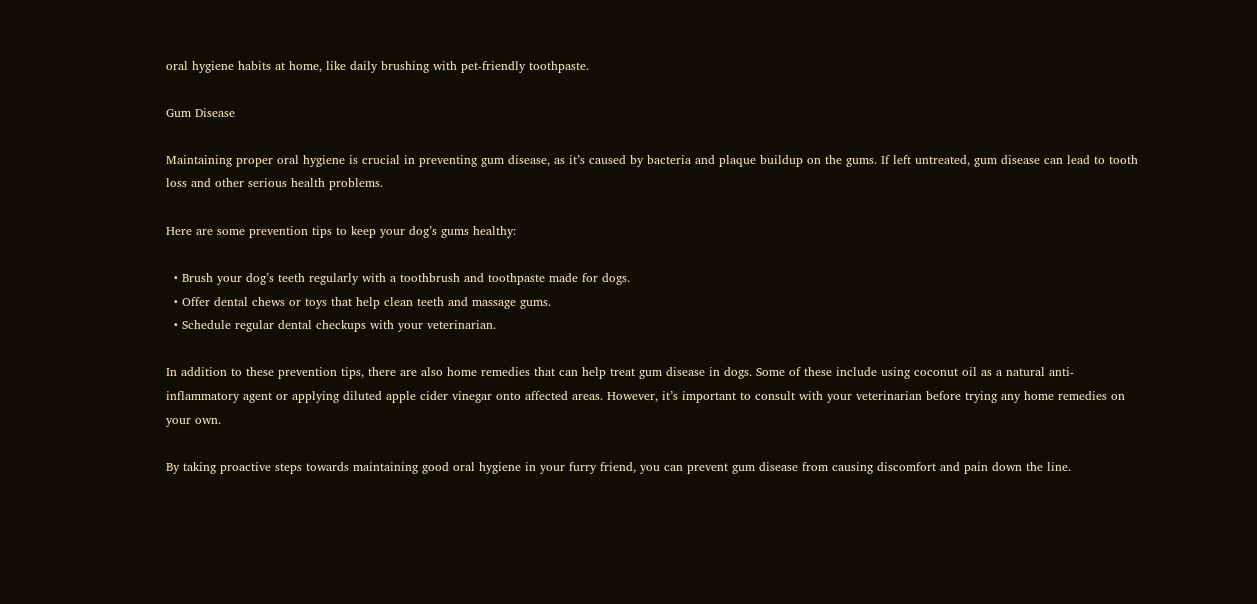oral hygiene habits at home, like daily brushing with pet-friendly toothpaste.

Gum Disease

Maintaining proper oral hygiene is crucial in preventing gum disease, as it’s caused by bacteria and plaque buildup on the gums. If left untreated, gum disease can lead to tooth loss and other serious health problems.

Here are some prevention tips to keep your dog’s gums healthy:

  • Brush your dog’s teeth regularly with a toothbrush and toothpaste made for dogs.
  • Offer dental chews or toys that help clean teeth and massage gums.
  • Schedule regular dental checkups with your veterinarian.

In addition to these prevention tips, there are also home remedies that can help treat gum disease in dogs. Some of these include using coconut oil as a natural anti-inflammatory agent or applying diluted apple cider vinegar onto affected areas. However, it’s important to consult with your veterinarian before trying any home remedies on your own.

By taking proactive steps towards maintaining good oral hygiene in your furry friend, you can prevent gum disease from causing discomfort and pain down the line.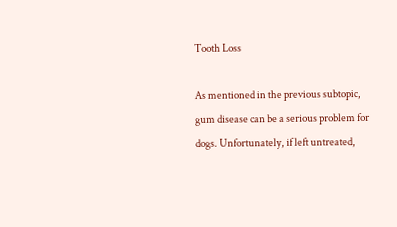Tooth Loss

As mentioned in the previous subtopic, gum disease can be a serious problem for dogs. Unfortunately, if left untreated,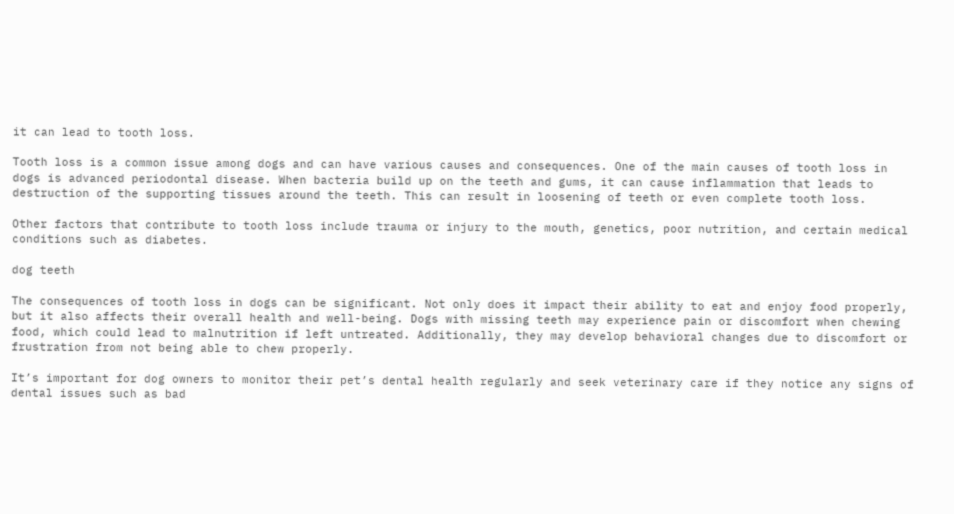it can lead to tooth loss.

Tooth loss is a common issue among dogs and can have various causes and consequences. One of the main causes of tooth loss in dogs is advanced periodontal disease. When bacteria build up on the teeth and gums, it can cause inflammation that leads to destruction of the supporting tissues around the teeth. This can result in loosening of teeth or even complete tooth loss.

Other factors that contribute to tooth loss include trauma or injury to the mouth, genetics, poor nutrition, and certain medical conditions such as diabetes.

dog teeth

The consequences of tooth loss in dogs can be significant. Not only does it impact their ability to eat and enjoy food properly, but it also affects their overall health and well-being. Dogs with missing teeth may experience pain or discomfort when chewing food, which could lead to malnutrition if left untreated. Additionally, they may develop behavioral changes due to discomfort or frustration from not being able to chew properly.

It’s important for dog owners to monitor their pet’s dental health regularly and seek veterinary care if they notice any signs of dental issues such as bad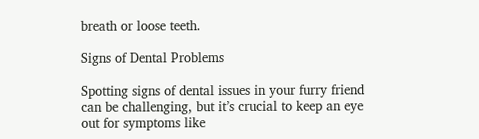breath or loose teeth.

Signs of Dental Problems

Spotting signs of dental issues in your furry friend can be challenging, but it’s crucial to keep an eye out for symptoms like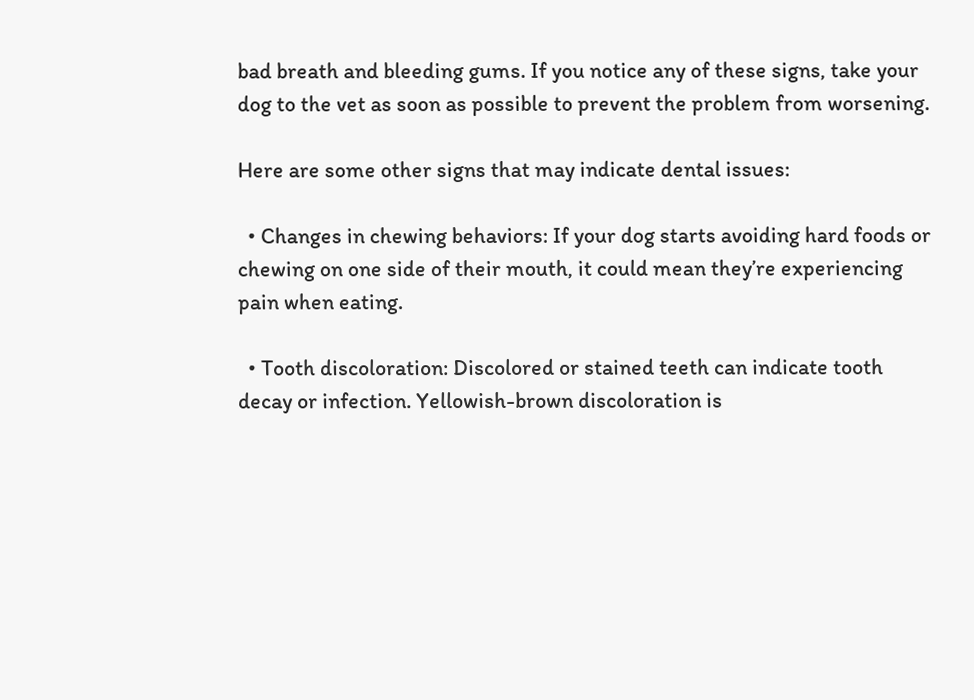bad breath and bleeding gums. If you notice any of these signs, take your dog to the vet as soon as possible to prevent the problem from worsening.

Here are some other signs that may indicate dental issues:

  • Changes in chewing behaviors: If your dog starts avoiding hard foods or chewing on one side of their mouth, it could mean they’re experiencing pain when eating.

  • Tooth discoloration: Discolored or stained teeth can indicate tooth decay or infection. Yellowish-brown discoloration is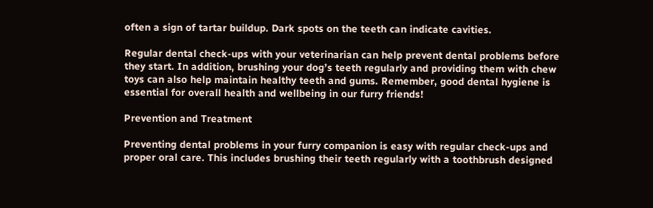often a sign of tartar buildup. Dark spots on the teeth can indicate cavities.

Regular dental check-ups with your veterinarian can help prevent dental problems before they start. In addition, brushing your dog’s teeth regularly and providing them with chew toys can also help maintain healthy teeth and gums. Remember, good dental hygiene is essential for overall health and wellbeing in our furry friends!

Prevention and Treatment

Preventing dental problems in your furry companion is easy with regular check-ups and proper oral care. This includes brushing their teeth regularly with a toothbrush designed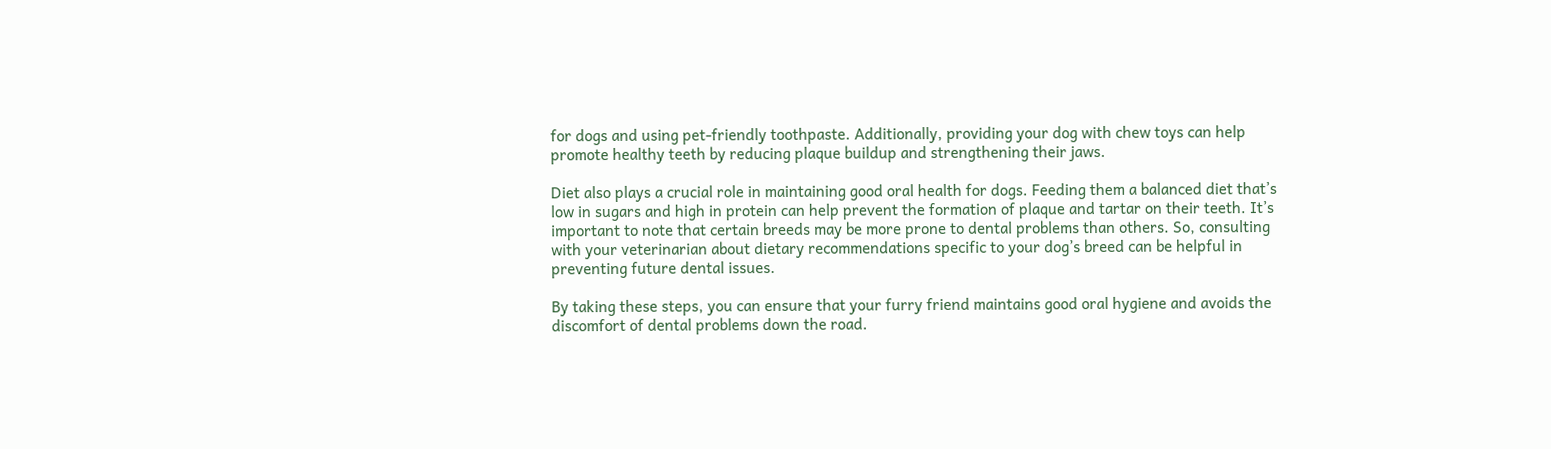for dogs and using pet-friendly toothpaste. Additionally, providing your dog with chew toys can help promote healthy teeth by reducing plaque buildup and strengthening their jaws.

Diet also plays a crucial role in maintaining good oral health for dogs. Feeding them a balanced diet that’s low in sugars and high in protein can help prevent the formation of plaque and tartar on their teeth. It’s important to note that certain breeds may be more prone to dental problems than others. So, consulting with your veterinarian about dietary recommendations specific to your dog’s breed can be helpful in preventing future dental issues.

By taking these steps, you can ensure that your furry friend maintains good oral hygiene and avoids the discomfort of dental problems down the road.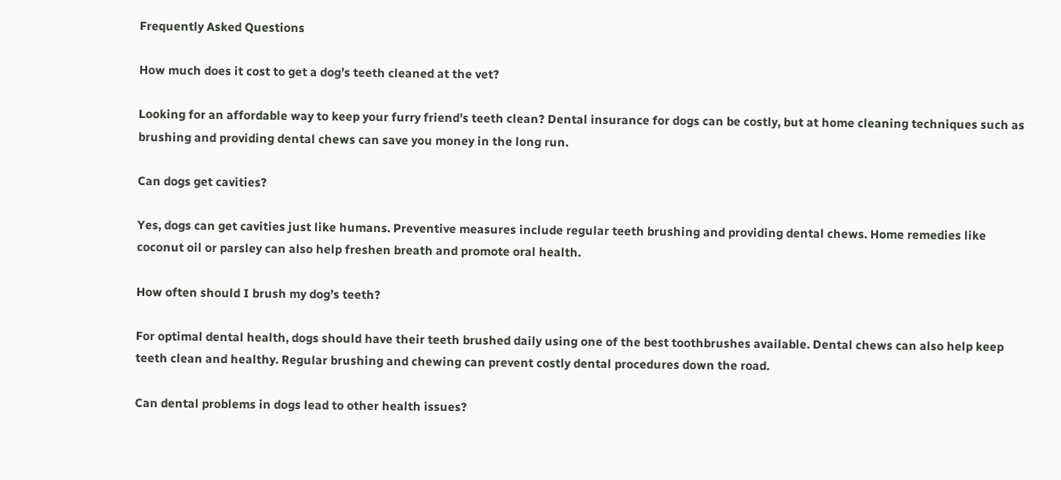Frequently Asked Questions

How much does it cost to get a dog’s teeth cleaned at the vet?

Looking for an affordable way to keep your furry friend’s teeth clean? Dental insurance for dogs can be costly, but at home cleaning techniques such as brushing and providing dental chews can save you money in the long run.

Can dogs get cavities?

Yes, dogs can get cavities just like humans. Preventive measures include regular teeth brushing and providing dental chews. Home remedies like coconut oil or parsley can also help freshen breath and promote oral health.

How often should I brush my dog’s teeth?

For optimal dental health, dogs should have their teeth brushed daily using one of the best toothbrushes available. Dental chews can also help keep teeth clean and healthy. Regular brushing and chewing can prevent costly dental procedures down the road.

Can dental problems in dogs lead to other health issues?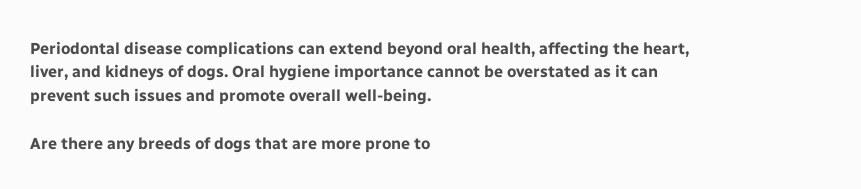Periodontal disease complications can extend beyond oral health, affecting the heart, liver, and kidneys of dogs. Oral hygiene importance cannot be overstated as it can prevent such issues and promote overall well-being.

Are there any breeds of dogs that are more prone to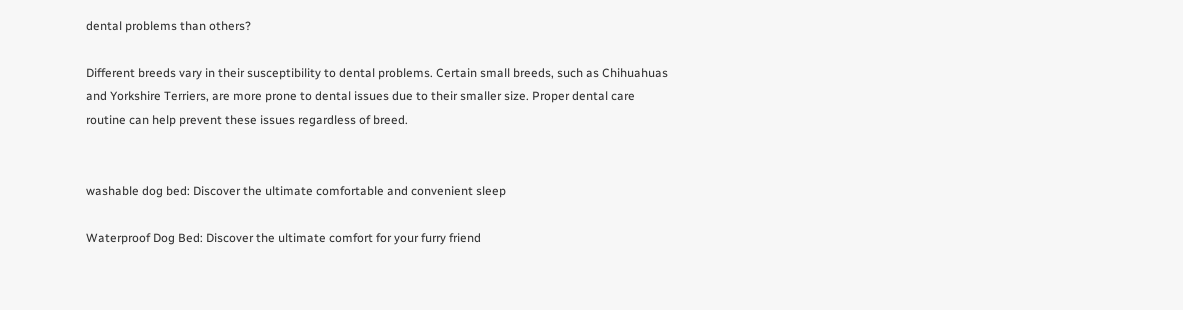dental problems than others?

Different breeds vary in their susceptibility to dental problems. Certain small breeds, such as Chihuahuas and Yorkshire Terriers, are more prone to dental issues due to their smaller size. Proper dental care routine can help prevent these issues regardless of breed.


washable dog bed: Discover the ultimate comfortable and convenient sleep

Waterproof Dog Bed: Discover the ultimate comfort for your furry friend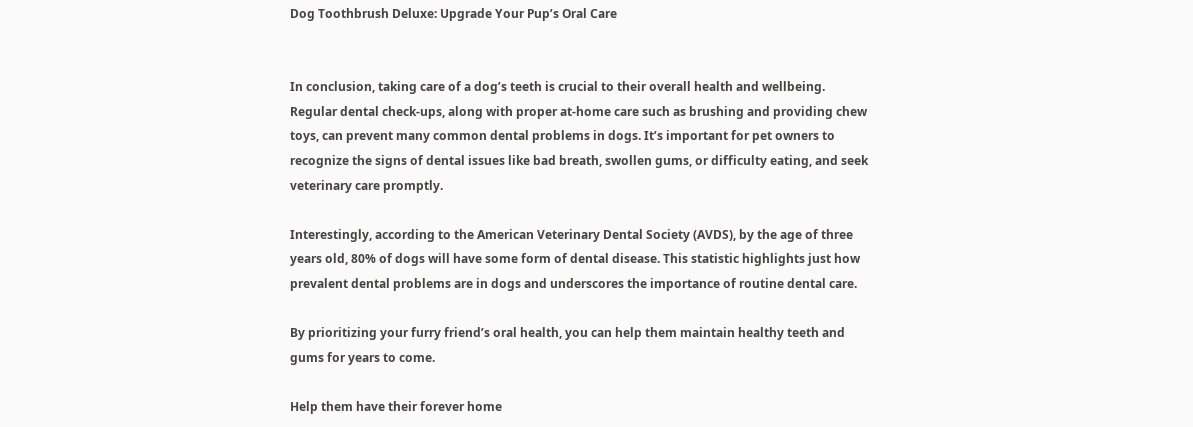Dog Toothbrush Deluxe: Upgrade Your Pup’s Oral Care


In conclusion, taking care of a dog’s teeth is crucial to their overall health and wellbeing. Regular dental check-ups, along with proper at-home care such as brushing and providing chew toys, can prevent many common dental problems in dogs. It’s important for pet owners to recognize the signs of dental issues like bad breath, swollen gums, or difficulty eating, and seek veterinary care promptly.

Interestingly, according to the American Veterinary Dental Society (AVDS), by the age of three years old, 80% of dogs will have some form of dental disease. This statistic highlights just how prevalent dental problems are in dogs and underscores the importance of routine dental care.

By prioritizing your furry friend’s oral health, you can help them maintain healthy teeth and gums for years to come.

Help them have their forever home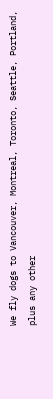We fly dogs to Vancouver, Montreal, Toronto, Seattle, Portland, plus any other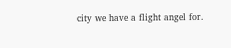city we have a flight angel for.